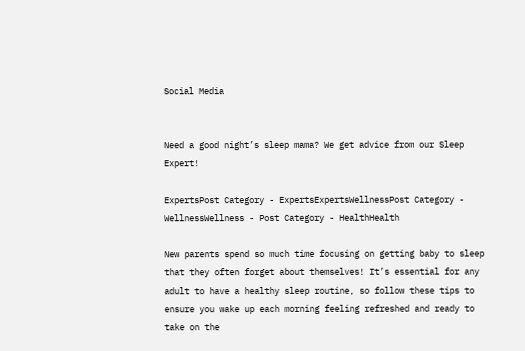Social Media


Need a good night’s sleep mama? We get advice from our Sleep Expert!

ExpertsPost Category - ExpertsExpertsWellnessPost Category - WellnessWellness - Post Category - HealthHealth

New parents spend so much time focusing on getting baby to sleep that they often forget about themselves! It’s essential for any adult to have a healthy sleep routine, so follow these tips to ensure you wake up each morning feeling refreshed and ready to take on the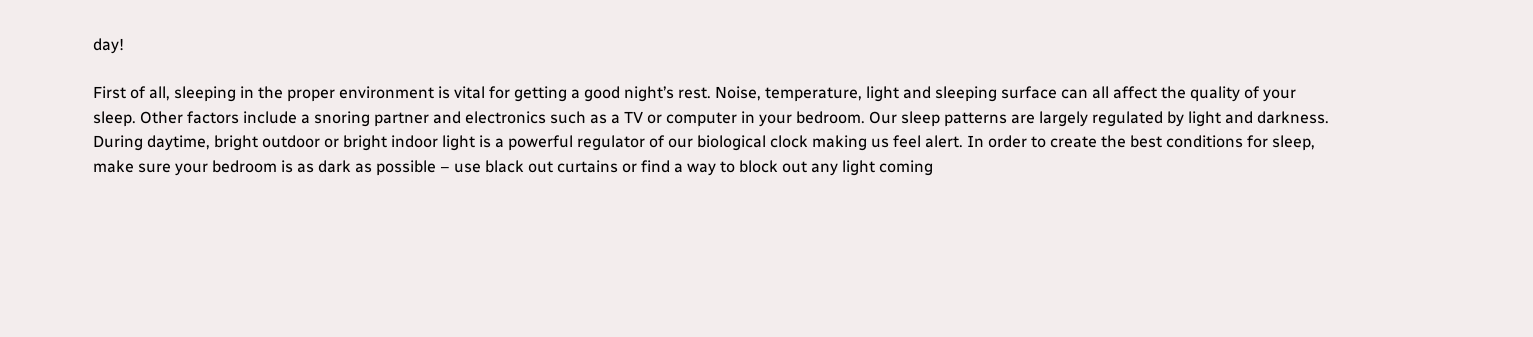day!

First of all, sleeping in the proper environment is vital for getting a good night’s rest. Noise, temperature, light and sleeping surface can all affect the quality of your sleep. Other factors include a snoring partner and electronics such as a TV or computer in your bedroom. Our sleep patterns are largely regulated by light and darkness. During daytime, bright outdoor or bright indoor light is a powerful regulator of our biological clock making us feel alert. In order to create the best conditions for sleep, make sure your bedroom is as dark as possible – use black out curtains or find a way to block out any light coming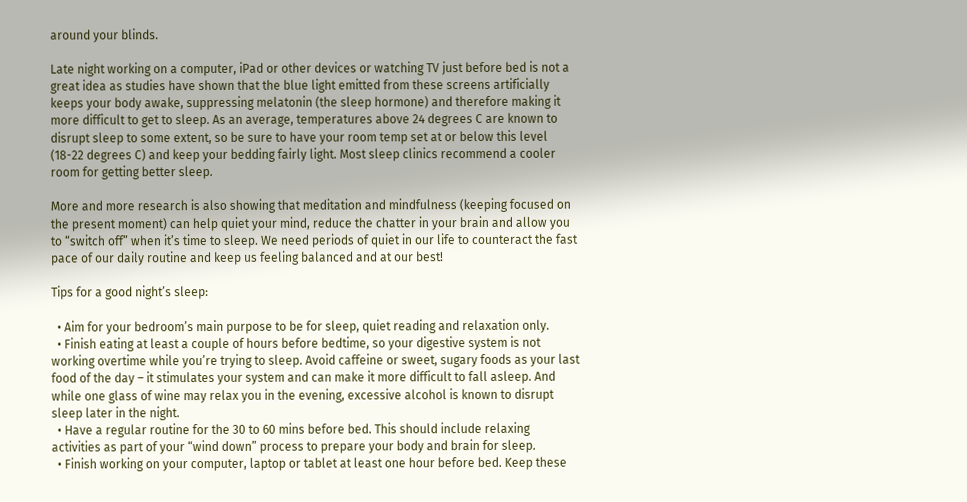around your blinds.

Late night working on a computer, iPad or other devices or watching TV just before bed is not a great idea as studies have shown that the blue light emitted from these screens artificially keeps your body awake, suppressing melatonin (the sleep hormone) and therefore making it more difficult to get to sleep. As an average, temperatures above 24 degrees C are known to disrupt sleep to some extent, so be sure to have your room temp set at or below this level (18-22 degrees C) and keep your bedding fairly light. Most sleep clinics recommend a cooler room for getting better sleep.

More and more research is also showing that meditation and mindfulness (keeping focused on the present moment) can help quiet your mind, reduce the chatter in your brain and allow you to “switch off” when it’s time to sleep. We need periods of quiet in our life to counteract the fast pace of our daily routine and keep us feeling balanced and at our best!

Tips for a good night’s sleep:

  • Aim for your bedroom’s main purpose to be for sleep, quiet reading and relaxation only.
  • Finish eating at least a couple of hours before bedtime, so your digestive system is not working overtime while you’re trying to sleep. Avoid caffeine or sweet, sugary foods as your last food of the day – it stimulates your system and can make it more difficult to fall asleep. And while one glass of wine may relax you in the evening, excessive alcohol is known to disrupt sleep later in the night.
  • Have a regular routine for the 30 to 60 mins before bed. This should include relaxing activities as part of your “wind down” process to prepare your body and brain for sleep.
  • Finish working on your computer, laptop or tablet at least one hour before bed. Keep these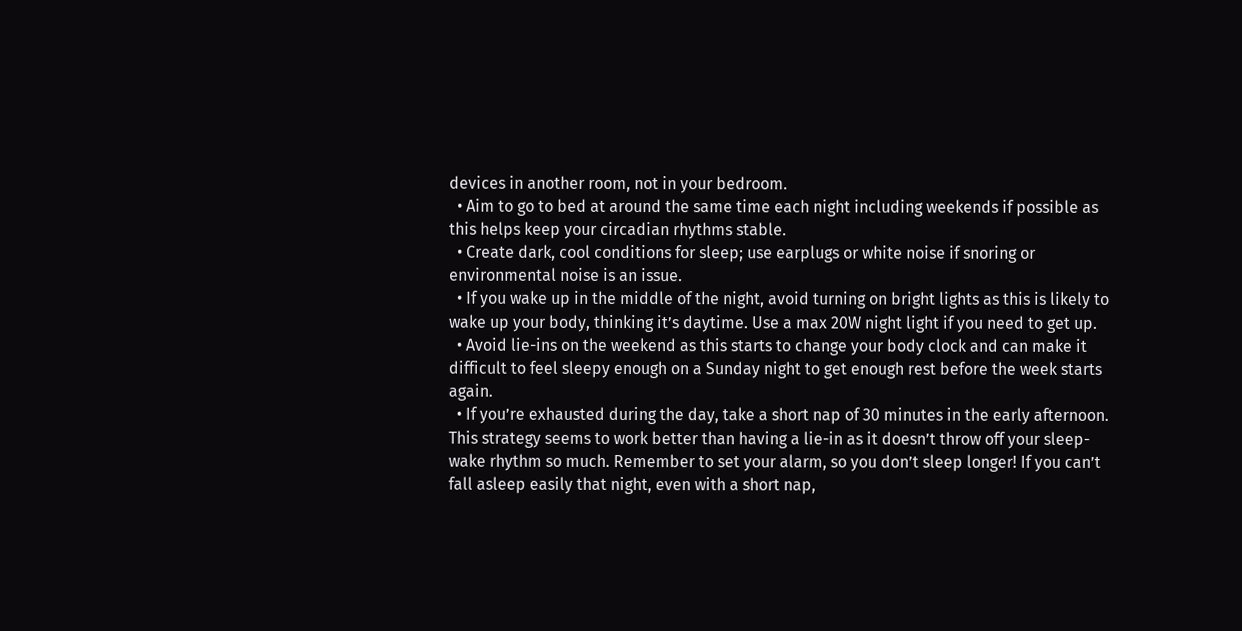devices in another room, not in your bedroom.
  • Aim to go to bed at around the same time each night including weekends if possible as this helps keep your circadian rhythms stable.
  • Create dark, cool conditions for sleep; use earplugs or white noise if snoring or environmental noise is an issue.
  • If you wake up in the middle of the night, avoid turning on bright lights as this is likely to wake up your body, thinking it’s daytime. Use a max 20W night light if you need to get up.
  • Avoid lie-ins on the weekend as this starts to change your body clock and can make it difficult to feel sleepy enough on a Sunday night to get enough rest before the week starts again.
  • If you’re exhausted during the day, take a short nap of 30 minutes in the early afternoon. This strategy seems to work better than having a lie-in as it doesn’t throw off your sleep-wake rhythm so much. Remember to set your alarm, so you don’t sleep longer! If you can’t fall asleep easily that night, even with a short nap,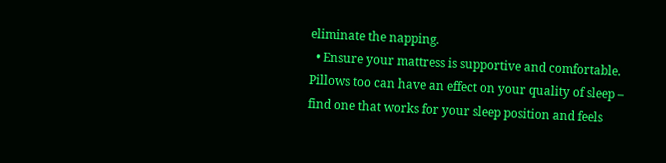eliminate the napping.
  • Ensure your mattress is supportive and comfortable. Pillows too can have an effect on your quality of sleep – find one that works for your sleep position and feels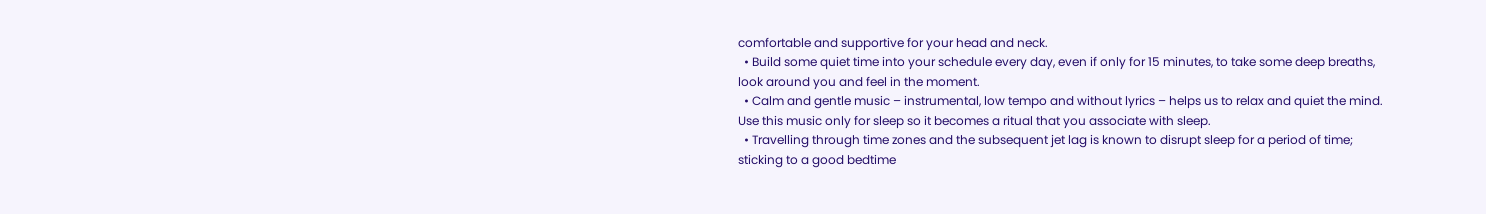comfortable and supportive for your head and neck.
  • Build some quiet time into your schedule every day, even if only for 15 minutes, to take some deep breaths, look around you and feel in the moment.
  • Calm and gentle music – instrumental, low tempo and without lyrics – helps us to relax and quiet the mind. Use this music only for sleep so it becomes a ritual that you associate with sleep.
  • Travelling through time zones and the subsequent jet lag is known to disrupt sleep for a period of time; sticking to a good bedtime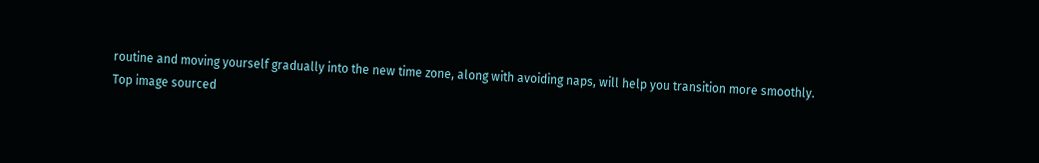routine and moving yourself gradually into the new time zone, along with avoiding naps, will help you transition more smoothly.
Top image sourced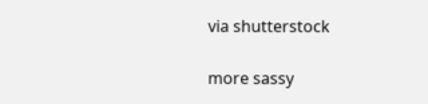via shutterstock

more sassy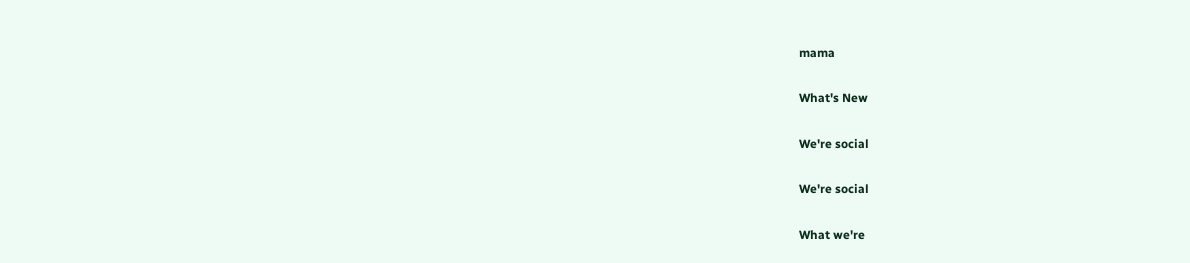mama

What's New

We're social

We're social

What we're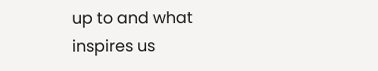up to and what inspires us